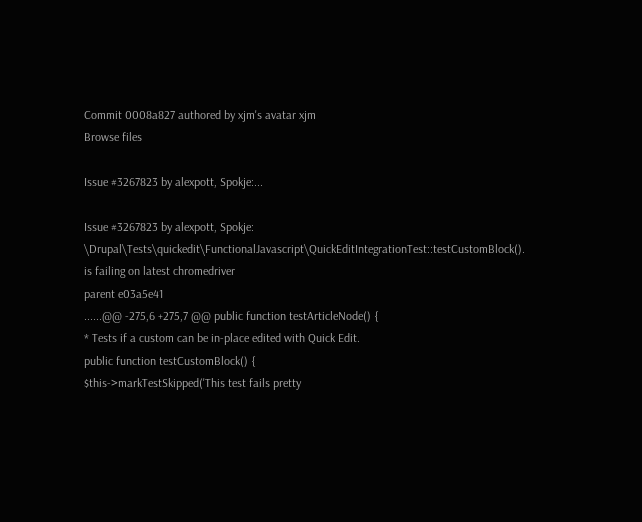Commit 0008a827 authored by xjm's avatar xjm
Browse files

Issue #3267823 by alexpott, Spokje:...

Issue #3267823 by alexpott, Spokje: \Drupal\Tests\quickedit\FunctionalJavascript\QuickEditIntegrationTest::testCustomBlock(). is failing on latest chromedriver
parent e03a5e41
......@@ -275,6 +275,7 @@ public function testArticleNode() {
* Tests if a custom can be in-place edited with Quick Edit.
public function testCustomBlock() {
$this->markTestSkipped('This test fails pretty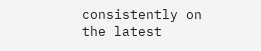consistently on the latest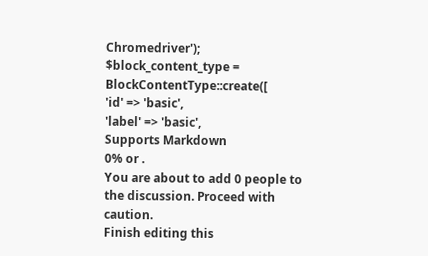Chromedriver');
$block_content_type = BlockContentType::create([
'id' => 'basic',
'label' => 'basic',
Supports Markdown
0% or .
You are about to add 0 people to the discussion. Proceed with caution.
Finish editing this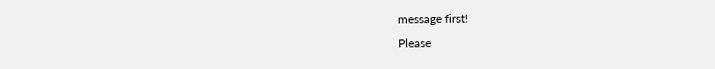message first!
Please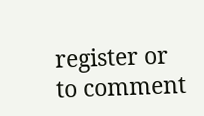register or to comment